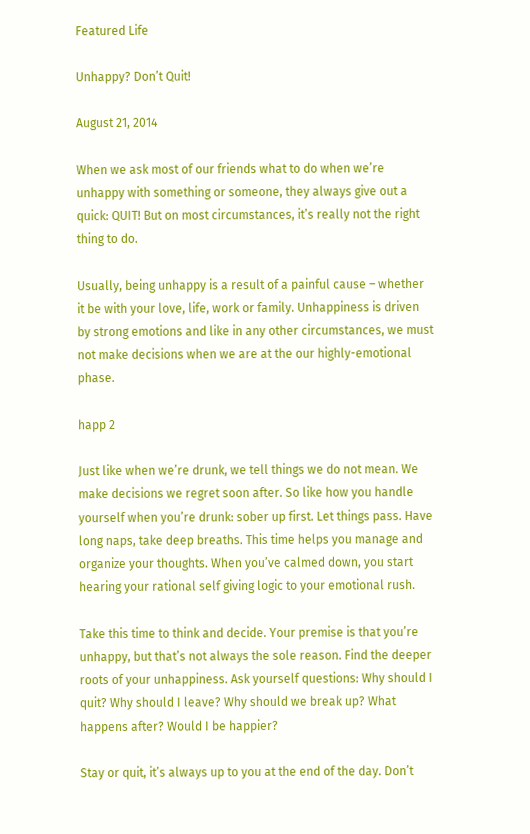Featured Life

Unhappy? Don’t Quit!

August 21, 2014

When we ask most of our friends what to do when we’re unhappy with something or someone, they always give out a quick: QUIT! But on most circumstances, it’s really not the right thing to do.

Usually, being unhappy is a result of a painful cause – whether it be with your love, life, work or family. Unhappiness is driven by strong emotions and like in any other circumstances, we must not make decisions when we are at the our highly-emotional phase.

happ 2

Just like when we’re drunk, we tell things we do not mean. We make decisions we regret soon after. So like how you handle yourself when you’re drunk: sober up first. Let things pass. Have long naps, take deep breaths. This time helps you manage and organize your thoughts. When you’ve calmed down, you start hearing your rational self giving logic to your emotional rush.

Take this time to think and decide. Your premise is that you’re unhappy, but that’s not always the sole reason. Find the deeper roots of your unhappiness. Ask yourself questions: Why should I quit? Why should I leave? Why should we break up? What happens after? Would I be happier?

Stay or quit, it’s always up to you at the end of the day. Don’t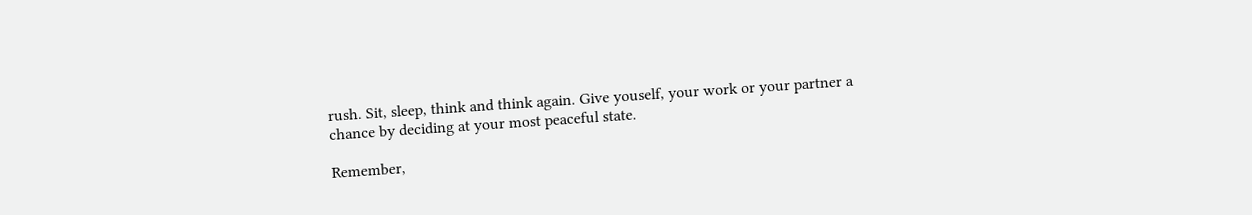rush. Sit, sleep, think and think again. Give youself, your work or your partner a chance by deciding at your most peaceful state.

Remember,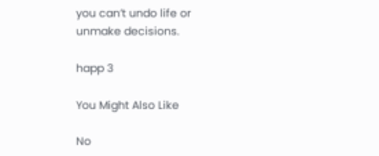you can’t undo life or unmake decisions.

happ 3

You Might Also Like

No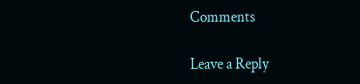Comments

Leave a Reply